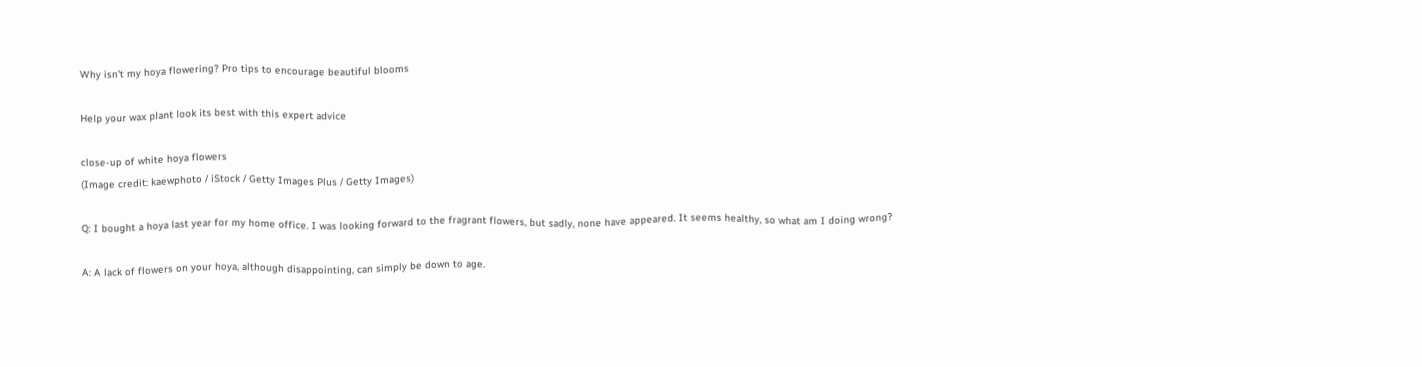Why isn't my hoya flowering? Pro tips to encourage beautiful blooms

Help your wax plant look its best with this expert advice

close-up of white hoya flowers
(Image credit: kaewphoto / iStock / Getty Images Plus / Getty Images)

Q: I bought a hoya last year for my home office. I was looking forward to the fragrant flowers, but sadly, none have appeared. It seems healthy, so what am I doing wrong?

A: A lack of flowers on your hoya, although disappointing, can simply be down to age.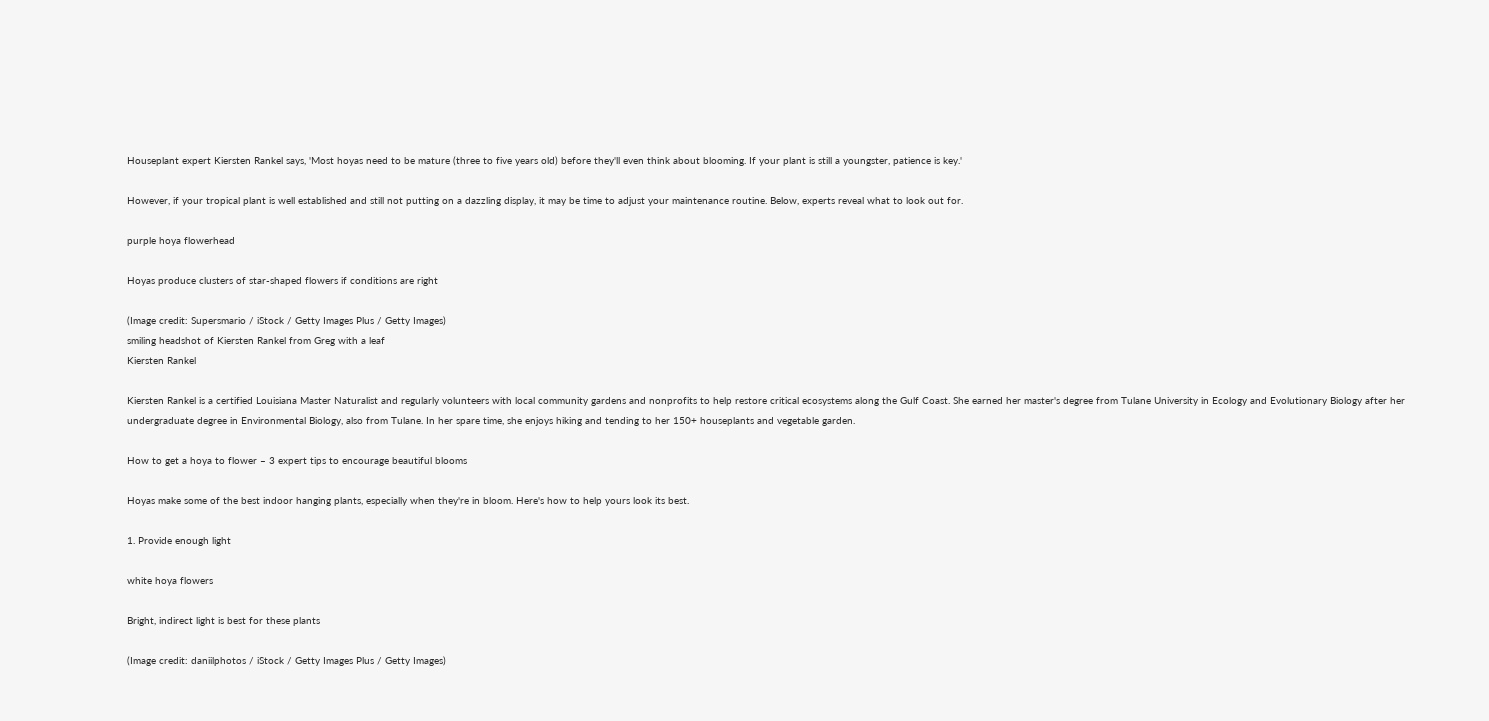Houseplant expert Kiersten Rankel says, 'Most hoyas need to be mature (three to five years old) before they'll even think about blooming. If your plant is still a youngster, patience is key.'

However, if your tropical plant is well established and still not putting on a dazzling display, it may be time to adjust your maintenance routine. Below, experts reveal what to look out for.

purple hoya flowerhead

Hoyas produce clusters of star-shaped flowers if conditions are right

(Image credit: Supersmario / iStock / Getty Images Plus / Getty Images)
smiling headshot of Kiersten Rankel from Greg with a leaf
Kiersten Rankel

Kiersten Rankel is a certified Louisiana Master Naturalist and regularly volunteers with local community gardens and nonprofits to help restore critical ecosystems along the Gulf Coast. She earned her master's degree from Tulane University in Ecology and Evolutionary Biology after her undergraduate degree in Environmental Biology, also from Tulane. In her spare time, she enjoys hiking and tending to her 150+ houseplants and vegetable garden.

How to get a hoya to flower – 3 expert tips to encourage beautiful blooms

Hoyas make some of the best indoor hanging plants, especially when they're in bloom. Here's how to help yours look its best.

1. Provide enough light

white hoya flowers

Bright, indirect light is best for these plants

(Image credit: daniilphotos / iStock / Getty Images Plus / Getty Images)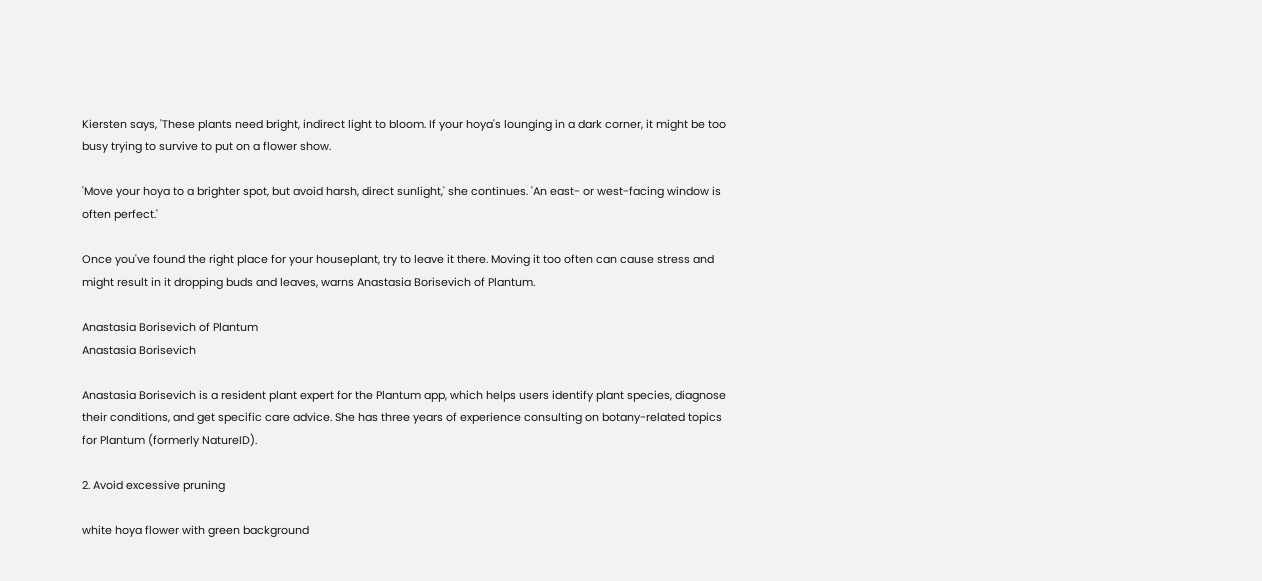Kiersten says, 'These plants need bright, indirect light to bloom. If your hoya's lounging in a dark corner, it might be too busy trying to survive to put on a flower show.

'Move your hoya to a brighter spot, but avoid harsh, direct sunlight,' she continues. 'An east- or west-facing window is often perfect.'

Once you've found the right place for your houseplant, try to leave it there. Moving it too often can cause stress and might result in it dropping buds and leaves, warns Anastasia Borisevich of Plantum.

Anastasia Borisevich of Plantum
Anastasia Borisevich

Anastasia Borisevich is a resident plant expert for the Plantum app, which helps users identify plant species, diagnose their conditions, and get specific care advice. She has three years of experience consulting on botany-related topics for Plantum (formerly NatureID).

2. Avoid excessive pruning

white hoya flower with green background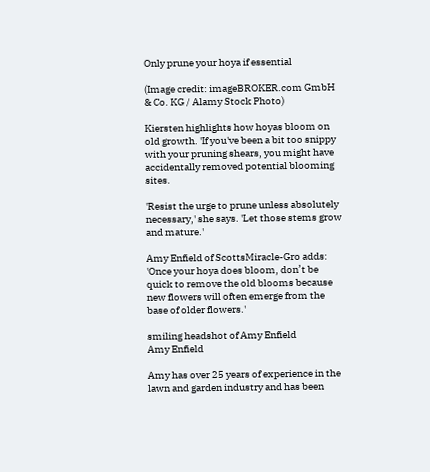Only prune your hoya if essential

(Image credit: imageBROKER.com GmbH & Co. KG / Alamy Stock Photo)

Kiersten highlights how hoyas bloom on old growth. 'If you've been a bit too snippy with your pruning shears, you might have accidentally removed potential blooming sites.

'Resist the urge to prune unless absolutely necessary,' she says. 'Let those stems grow and mature.'

Amy Enfield of ScottsMiracle-Gro adds: 'Once your hoya does bloom, don’t be quick to remove the old blooms because new flowers will often emerge from the base of older flowers.'

smiling headshot of Amy Enfield
Amy Enfield

Amy has over 25 years of experience in the lawn and garden industry and has been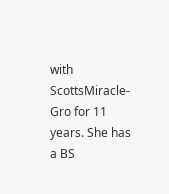with ScottsMiracle-Gro for 11 years. She has a BS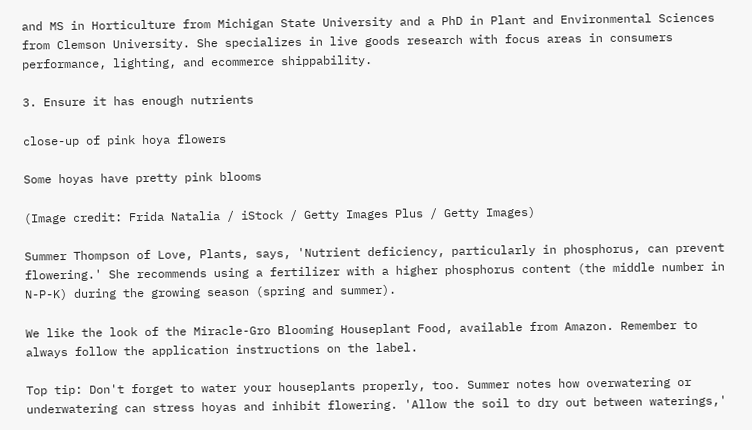and MS in Horticulture from Michigan State University and a PhD in Plant and Environmental Sciences from Clemson University. She specializes in live goods research with focus areas in consumers performance, lighting, and ecommerce shippability.

3. Ensure it has enough nutrients

close-up of pink hoya flowers

Some hoyas have pretty pink blooms

(Image credit: Frida Natalia / iStock / Getty Images Plus / Getty Images)

Summer Thompson of Love, Plants, says, 'Nutrient deficiency, particularly in phosphorus, can prevent flowering.' She recommends using a fertilizer with a higher phosphorus content (the middle number in N-P-K) during the growing season (spring and summer).

We like the look of the Miracle-Gro Blooming Houseplant Food, available from Amazon. Remember to always follow the application instructions on the label.

Top tip: Don't forget to water your houseplants properly, too. Summer notes how overwatering or underwatering can stress hoyas and inhibit flowering. 'Allow the soil to dry out between waterings,'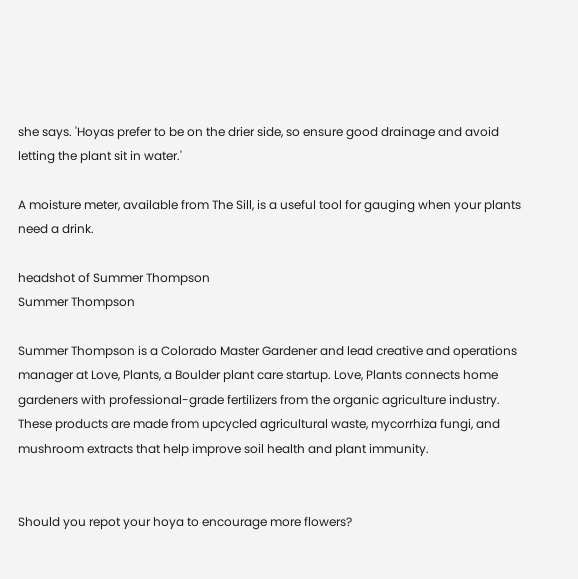she says. 'Hoyas prefer to be on the drier side, so ensure good drainage and avoid letting the plant sit in water.'

A moisture meter, available from The Sill, is a useful tool for gauging when your plants need a drink.

headshot of Summer Thompson
Summer Thompson

Summer Thompson is a Colorado Master Gardener and lead creative and operations manager at Love, Plants, a Boulder plant care startup. Love, Plants connects home gardeners with professional-grade fertilizers from the organic agriculture industry. These products are made from upcycled agricultural waste, mycorrhiza fungi, and mushroom extracts that help improve soil health and plant immunity.


Should you repot your hoya to encourage more flowers?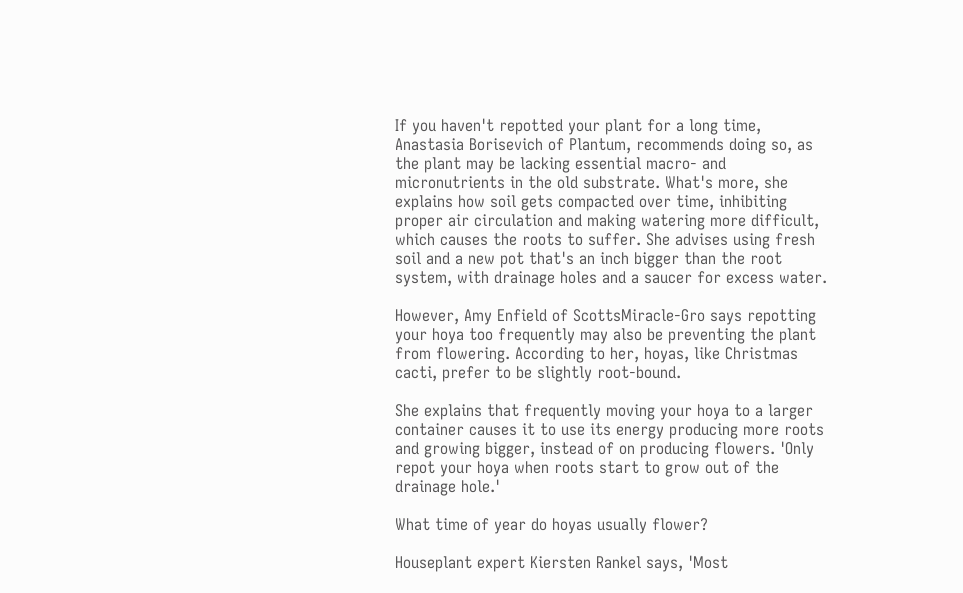If you haven't repotted your plant for a long time, Anastasia Borisevich of Plantum, recommends doing so, as the plant may be lacking essential macro- and micronutrients in the old substrate. What's more, she explains how soil gets compacted over time, inhibiting proper air circulation and making watering more difficult, which causes the roots to suffer. She advises using fresh soil and a new pot that's an inch bigger than the root system, with drainage holes and a saucer for excess water.

However, Amy Enfield of ScottsMiracle-Gro says repotting your hoya too frequently may also be preventing the plant from flowering. According to her, hoyas, like Christmas cacti, prefer to be slightly root-bound.

She explains that frequently moving your hoya to a larger container causes it to use its energy producing more roots and growing bigger, instead of on producing flowers. 'Only repot your hoya when roots start to grow out of the drainage hole.'

What time of year do hoyas usually flower?

Houseplant expert Kiersten Rankel says, 'Most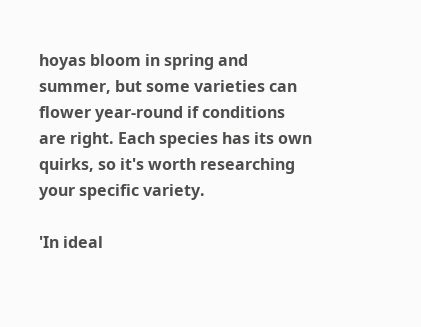hoyas bloom in spring and summer, but some varieties can flower year-round if conditions are right. Each species has its own quirks, so it's worth researching your specific variety.

'In ideal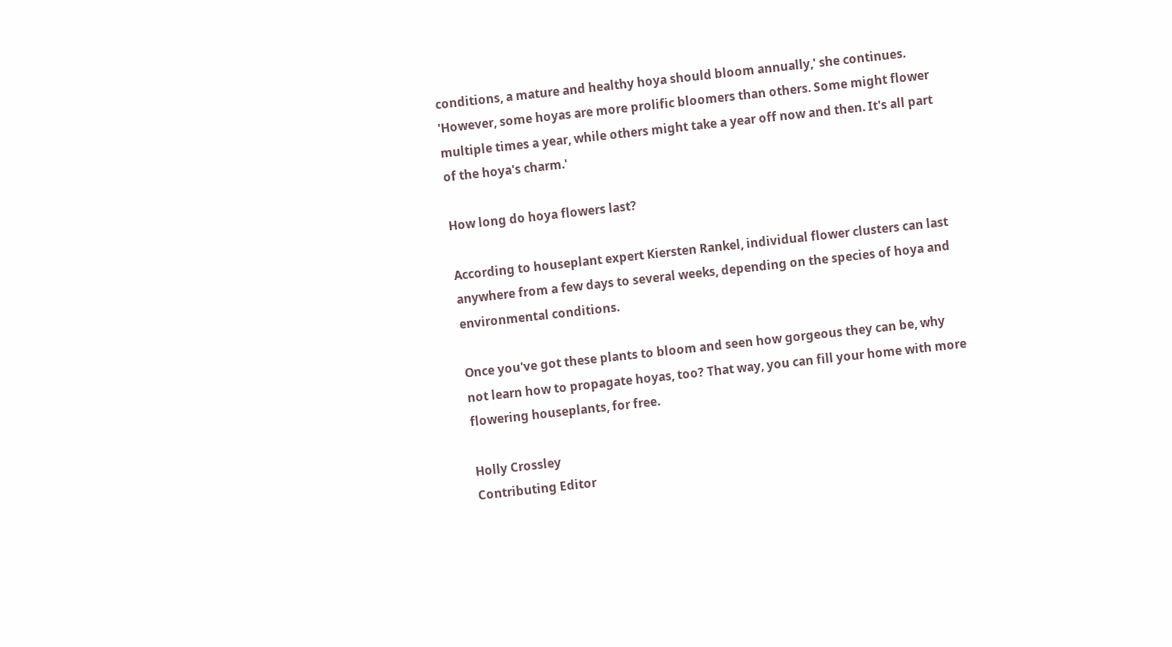conditions, a mature and healthy hoya should bloom annually,' she continues. 'However, some hoyas are more prolific bloomers than others. Some might flower multiple times a year, while others might take a year off now and then. It's all part of the hoya's charm.'

How long do hoya flowers last?

According to houseplant expert Kiersten Rankel, individual flower clusters can last anywhere from a few days to several weeks, depending on the species of hoya and environmental conditions.

Once you've got these plants to bloom and seen how gorgeous they can be, why not learn how to propagate hoyas, too? That way, you can fill your home with more flowering houseplants, for free.

Holly Crossley
Contributing Editor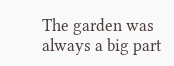The garden was always a big part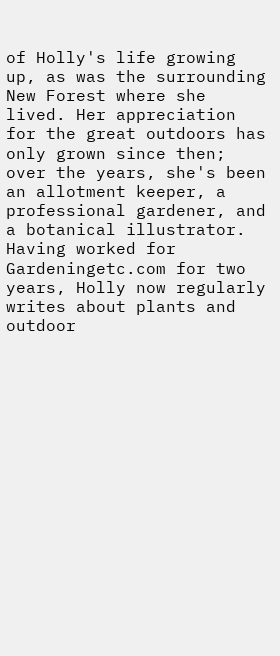of Holly's life growing up, as was the surrounding New Forest where she lived. Her appreciation for the great outdoors has only grown since then; over the years, she's been an allotment keeper, a professional gardener, and a botanical illustrator. Having worked for Gardeningetc.com for two years, Holly now regularly writes about plants and outdoor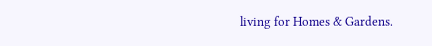living for Homes & Gardens.